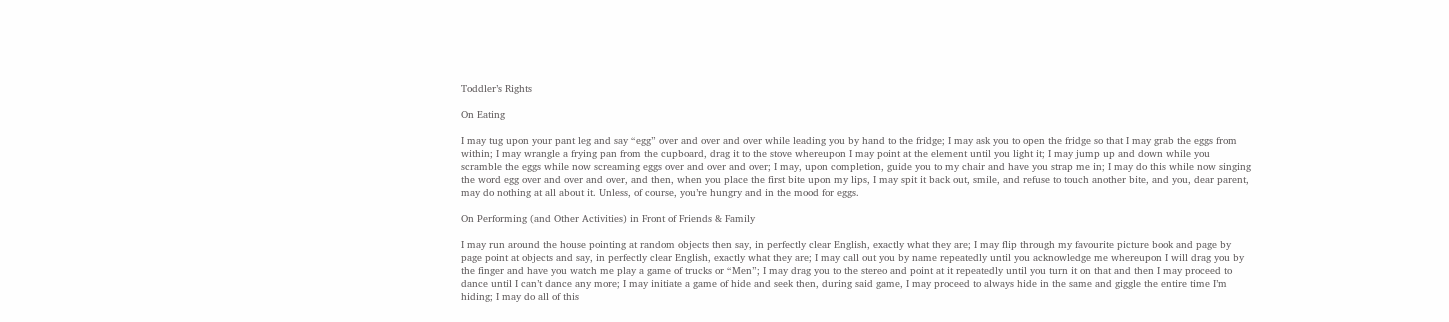Toddler’s Rights

On Eating

I may tug upon your pant leg and say “egg” over and over and over while leading you by hand to the fridge; I may ask you to open the fridge so that I may grab the eggs from within; I may wrangle a frying pan from the cupboard, drag it to the stove whereupon I may point at the element until you light it; I may jump up and down while you scramble the eggs while now screaming eggs over and over and over; I may, upon completion, guide you to my chair and have you strap me in; I may do this while now singing the word egg over and over and over, and then, when you place the first bite upon my lips, I may spit it back out, smile, and refuse to touch another bite, and you, dear parent, may do nothing at all about it. Unless, of course, you’re hungry and in the mood for eggs.

On Performing (and Other Activities) in Front of Friends & Family

I may run around the house pointing at random objects then say, in perfectly clear English, exactly what they are; I may flip through my favourite picture book and page by page point at objects and say, in perfectly clear English, exactly what they are; I may call out you by name repeatedly until you acknowledge me whereupon I will drag you by the finger and have you watch me play a game of trucks or “Men”; I may drag you to the stereo and point at it repeatedly until you turn it on that and then I may proceed to dance until I can’t dance any more; I may initiate a game of hide and seek then, during said game, I may proceed to always hide in the same and giggle the entire time I’m hiding; I may do all of this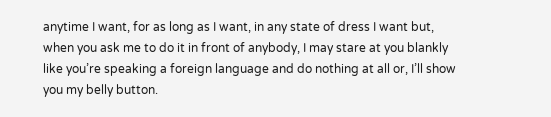anytime I want, for as long as I want, in any state of dress I want but, when you ask me to do it in front of anybody, I may stare at you blankly like you’re speaking a foreign language and do nothing at all or, I’ll show you my belly button.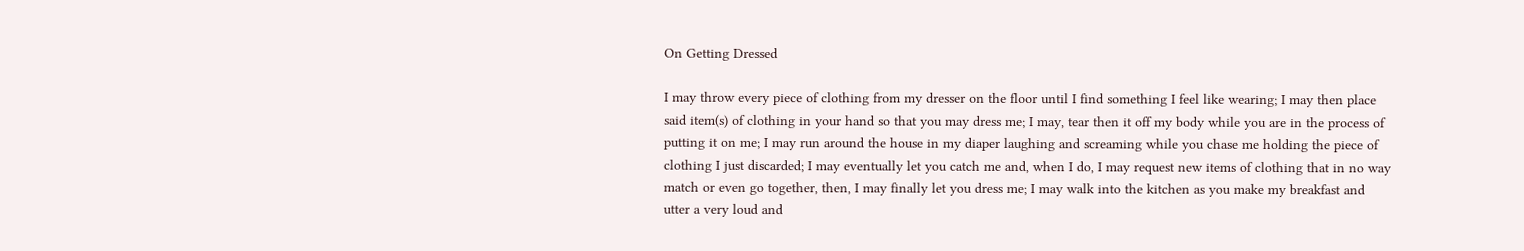On Getting Dressed

I may throw every piece of clothing from my dresser on the floor until I find something I feel like wearing; I may then place said item(s) of clothing in your hand so that you may dress me; I may, tear then it off my body while you are in the process of putting it on me; I may run around the house in my diaper laughing and screaming while you chase me holding the piece of clothing I just discarded; I may eventually let you catch me and, when I do, I may request new items of clothing that in no way match or even go together, then, I may finally let you dress me; I may walk into the kitchen as you make my breakfast and utter a very loud and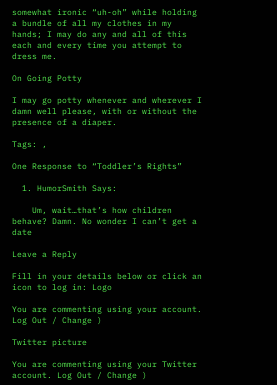somewhat ironic “uh-oh” while holding a bundle of all my clothes in my hands; I may do any and all of this each and every time you attempt to dress me.

On Going Potty

I may go potty whenever and wherever I damn well please, with or without the presence of a diaper.

Tags: ,

One Response to “Toddler’s Rights”

  1. HumorSmith Says:

    Um, wait…that’s how children behave? Damn. No wonder I can’t get a date

Leave a Reply

Fill in your details below or click an icon to log in: Logo

You are commenting using your account. Log Out / Change )

Twitter picture

You are commenting using your Twitter account. Log Out / Change )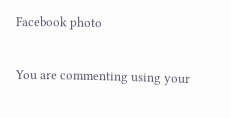Facebook photo

You are commenting using your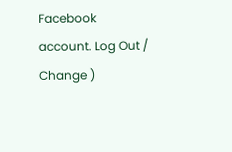Facebook account. Log Out / Change )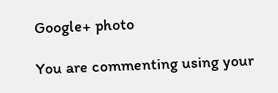Google+ photo

You are commenting using your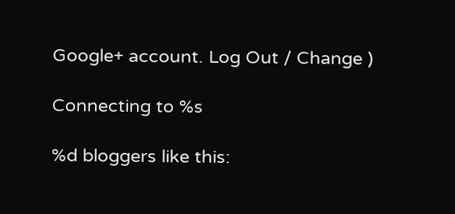Google+ account. Log Out / Change )

Connecting to %s

%d bloggers like this: